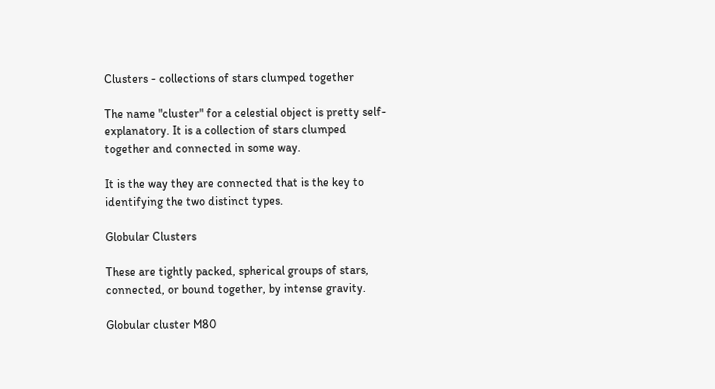Clusters - collections of stars clumped together

The name "cluster" for a celestial object is pretty self-explanatory. It is a collection of stars clumped together and connected in some way.

It is the way they are connected that is the key to identifying the two distinct types.

Globular Clusters

These are tightly packed, spherical groups of stars, connected, or bound together, by intense gravity.

Globular cluster M80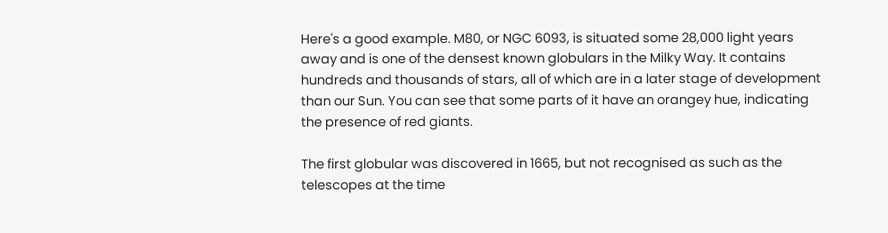Here's a good example. M80, or NGC 6093, is situated some 28,000 light years away and is one of the densest known globulars in the Milky Way. It contains hundreds and thousands of stars, all of which are in a later stage of development than our Sun. You can see that some parts of it have an orangey hue, indicating the presence of red giants.

The first globular was discovered in 1665, but not recognised as such as the telescopes at the time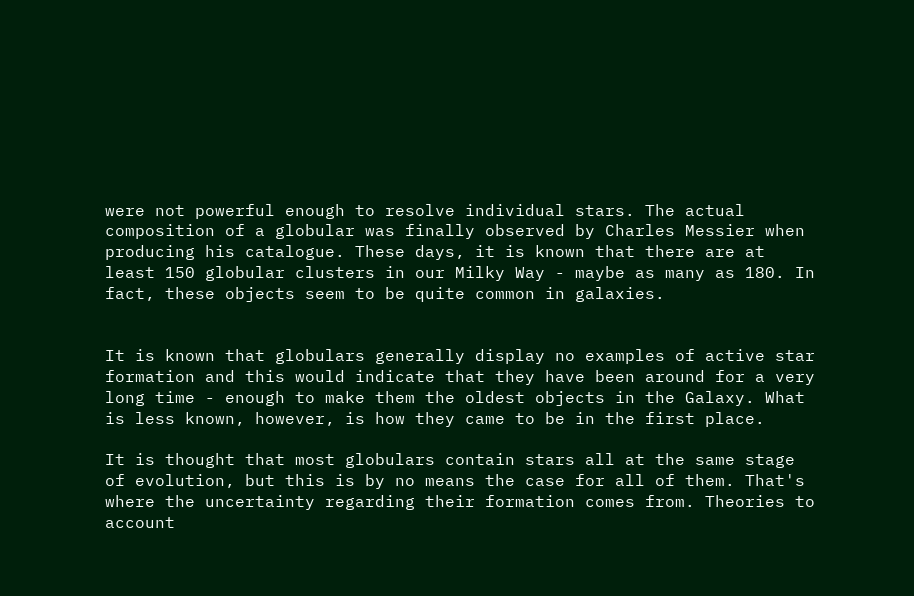were not powerful enough to resolve individual stars. The actual composition of a globular was finally observed by Charles Messier when producing his catalogue. These days, it is known that there are at least 150 globular clusters in our Milky Way - maybe as many as 180. In fact, these objects seem to be quite common in galaxies.


It is known that globulars generally display no examples of active star formation and this would indicate that they have been around for a very long time - enough to make them the oldest objects in the Galaxy. What is less known, however, is how they came to be in the first place.

It is thought that most globulars contain stars all at the same stage of evolution, but this is by no means the case for all of them. That's where the uncertainty regarding their formation comes from. Theories to account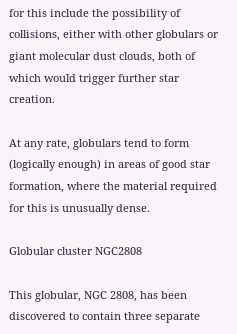for this include the possibility of collisions, either with other globulars or giant molecular dust clouds, both of which would trigger further star creation.

At any rate, globulars tend to form (logically enough) in areas of good star formation, where the material required for this is unusually dense.

Globular cluster NGC2808

This globular, NGC 2808, has been discovered to contain three separate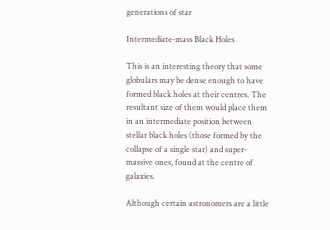generations of star

Intermediate-mass Black Holes

This is an interesting theory that some globulars may be dense enough to have formed black holes at their centres. The resultant size of them would place them in an intermediate position between stellar black holes (those formed by the collapse of a single star) and super-massive ones, found at the centre of galaxies.

Although certain astronomers are a little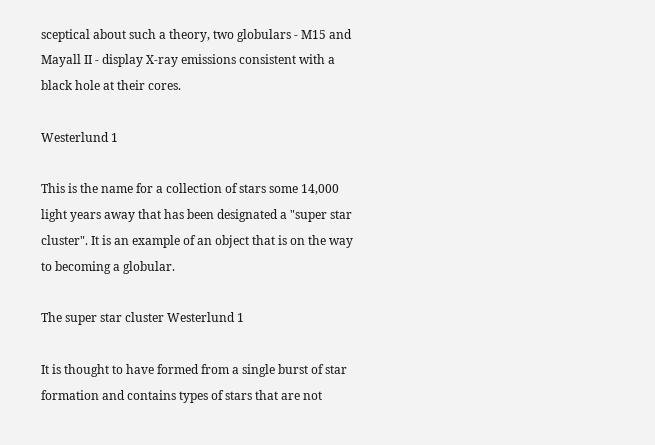sceptical about such a theory, two globulars - M15 and Mayall II - display X-ray emissions consistent with a black hole at their cores.

Westerlund 1

This is the name for a collection of stars some 14,000 light years away that has been designated a "super star cluster". It is an example of an object that is on the way to becoming a globular.

The super star cluster Westerlund 1

It is thought to have formed from a single burst of star formation and contains types of stars that are not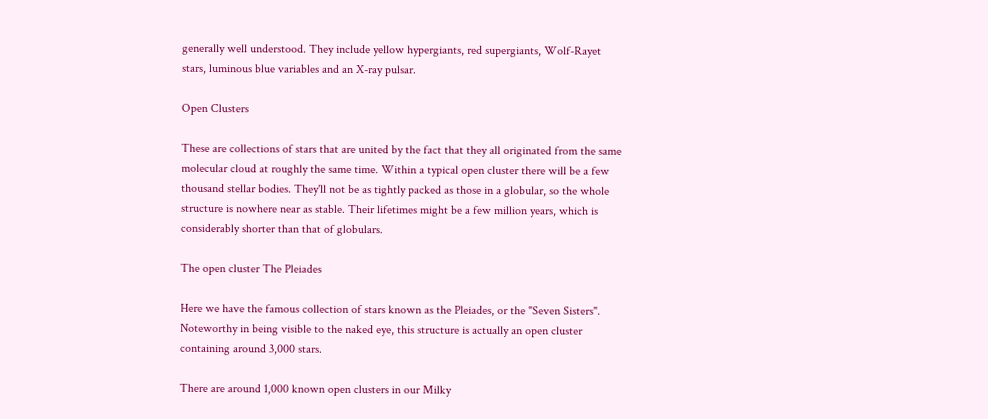generally well understood. They include yellow hypergiants, red supergiants, Wolf-Rayet stars, luminous blue variables and an X-ray pulsar.

Open Clusters

These are collections of stars that are united by the fact that they all originated from the same molecular cloud at roughly the same time. Within a typical open cluster there will be a few thousand stellar bodies. They'll not be as tightly packed as those in a globular, so the whole structure is nowhere near as stable. Their lifetimes might be a few million years, which is considerably shorter than that of globulars.

The open cluster The Pleiades

Here we have the famous collection of stars known as the Pleiades, or the "Seven Sisters". Noteworthy in being visible to the naked eye, this structure is actually an open cluster containing around 3,000 stars.

There are around 1,000 known open clusters in our Milky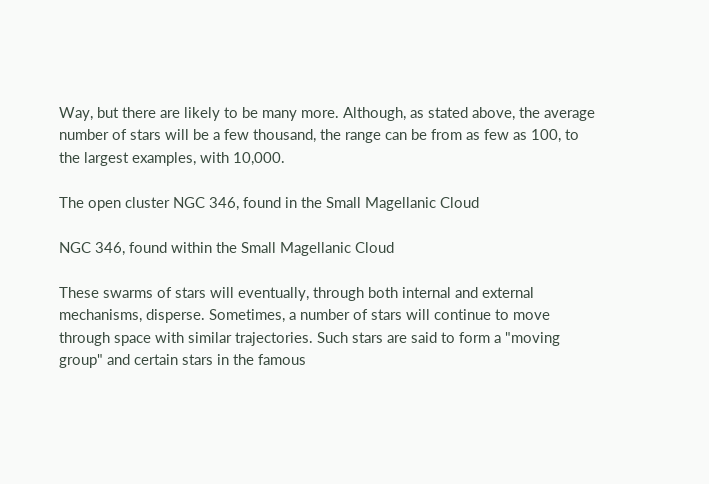Way, but there are likely to be many more. Although, as stated above, the average number of stars will be a few thousand, the range can be from as few as 100, to the largest examples, with 10,000.

The open cluster NGC 346, found in the Small Magellanic Cloud

NGC 346, found within the Small Magellanic Cloud

These swarms of stars will eventually, through both internal and external mechanisms, disperse. Sometimes, a number of stars will continue to move through space with similar trajectories. Such stars are said to form a "moving group" and certain stars in the famous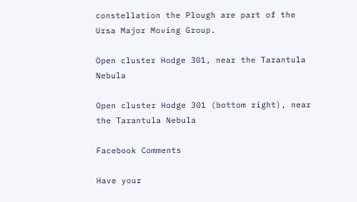constellation the Plough are part of the Ursa Major Moving Group.

Open cluster Hodge 301, near the Tarantula Nebula

Open cluster Hodge 301 (bottom right), near the Tarantula Nebula

Facebook Comments

Have your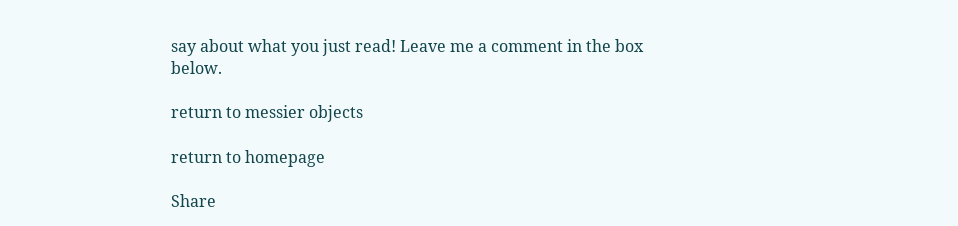say about what you just read! Leave me a comment in the box below.

return to messier objects

return to homepage

Share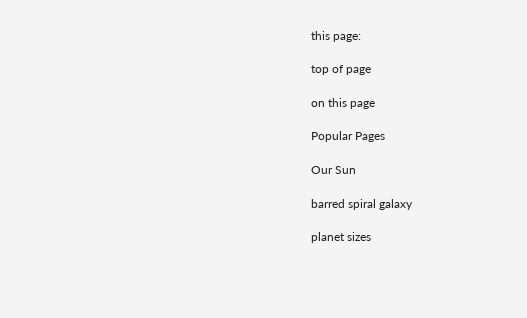this page:

top of page

on this page

Popular Pages

Our Sun

barred spiral galaxy

planet sizes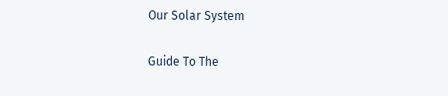Our Solar System

Guide To The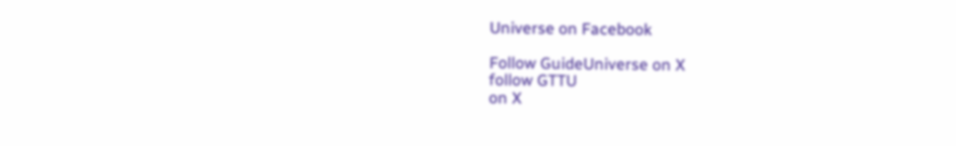Universe on Facebook

Follow GuideUniverse on X
follow GTTU
on X